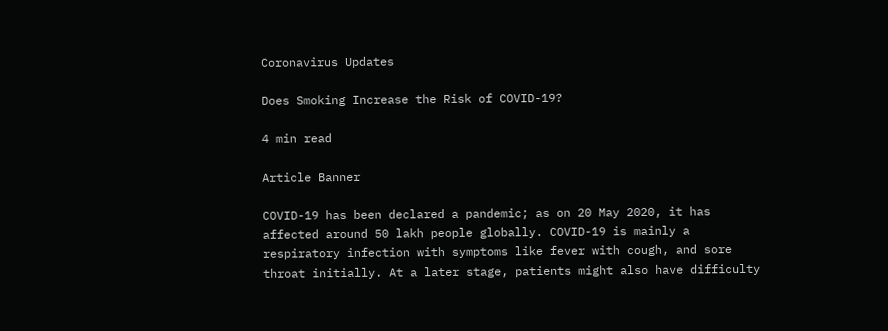Coronavirus Updates

Does Smoking Increase the Risk of COVID-19?

4 min read

Article Banner

COVID-19 has been declared a pandemic; as on 20 May 2020, it has affected around 50 lakh people globally. COVID-19 is mainly a respiratory infection with symptoms like fever with cough, and sore throat initially. At a later stage, patients might also have difficulty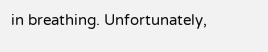in breathing. Unfortunately,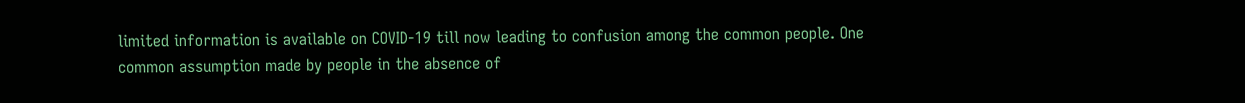limited information is available on COVID-19 till now leading to confusion among the common people. One common assumption made by people in the absence of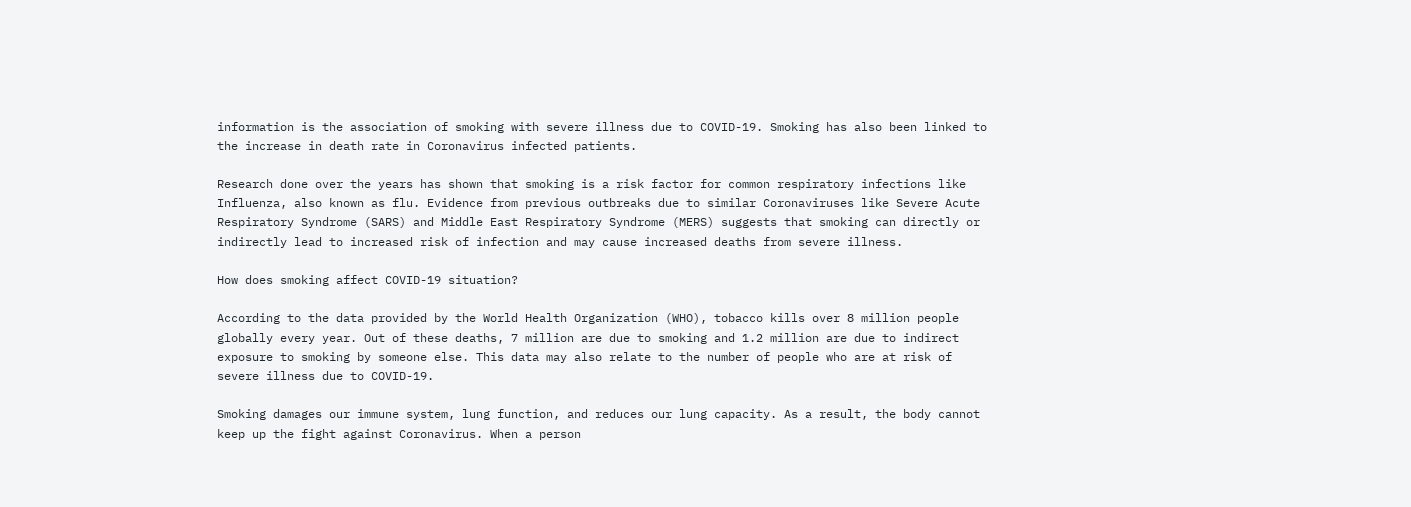information is the association of smoking with severe illness due to COVID-19. Smoking has also been linked to the increase in death rate in Coronavirus infected patients.

Research done over the years has shown that smoking is a risk factor for common respiratory infections like Influenza, also known as flu. Evidence from previous outbreaks due to similar Coronaviruses like Severe Acute Respiratory Syndrome (SARS) and Middle East Respiratory Syndrome (MERS) suggests that smoking can directly or indirectly lead to increased risk of infection and may cause increased deaths from severe illness.

How does smoking affect COVID-19 situation?

According to the data provided by the World Health Organization (WHO), tobacco kills over 8 million people globally every year. Out of these deaths, 7 million are due to smoking and 1.2 million are due to indirect exposure to smoking by someone else. This data may also relate to the number of people who are at risk of severe illness due to COVID-19.

Smoking damages our immune system, lung function, and reduces our lung capacity. As a result, the body cannot keep up the fight against Coronavirus. When a person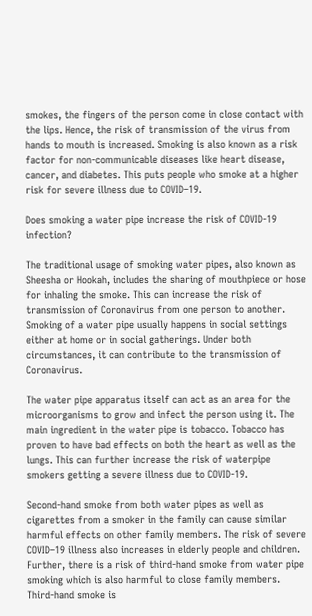smokes, the fingers of the person come in close contact with the lips. Hence, the risk of transmission of the virus from hands to mouth is increased. Smoking is also known as a risk factor for non-communicable diseases like heart disease, cancer, and diabetes. This puts people who smoke at a higher risk for severe illness due to COVID–19.

Does smoking a water pipe increase the risk of COVID-19 infection?

The traditional usage of smoking water pipes, also known as Sheesha or Hookah, includes the sharing of mouthpiece or hose for inhaling the smoke. This can increase the risk of transmission of Coronavirus from one person to another. Smoking of a water pipe usually happens in social settings either at home or in social gatherings. Under both circumstances, it can contribute to the transmission of Coronavirus.

The water pipe apparatus itself can act as an area for the microorganisms to grow and infect the person using it. The main ingredient in the water pipe is tobacco. Tobacco has proven to have bad effects on both the heart as well as the lungs. This can further increase the risk of waterpipe smokers getting a severe illness due to COVID-19.

Second-hand smoke from both water pipes as well as cigarettes from a smoker in the family can cause similar harmful effects on other family members. The risk of severe COVID–19 illness also increases in elderly people and children. Further, there is a risk of third-hand smoke from water pipe smoking which is also harmful to close family members. Third-hand smoke is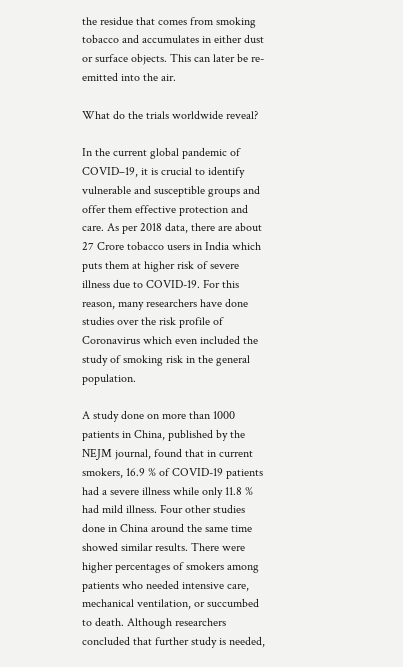the residue that comes from smoking tobacco and accumulates in either dust or surface objects. This can later be re-emitted into the air.

What do the trials worldwide reveal?

In the current global pandemic of COVID–19, it is crucial to identify vulnerable and susceptible groups and offer them effective protection and care. As per 2018 data, there are about 27 Crore tobacco users in India which puts them at higher risk of severe illness due to COVID-19. For this reason, many researchers have done studies over the risk profile of Coronavirus which even included the study of smoking risk in the general population.

A study done on more than 1000 patients in China, published by the NEJM journal, found that in current smokers, 16.9 % of COVID-19 patients had a severe illness while only 11.8 % had mild illness. Four other studies done in China around the same time showed similar results. There were higher percentages of smokers among patients who needed intensive care, mechanical ventilation, or succumbed to death. Although researchers concluded that further study is needed,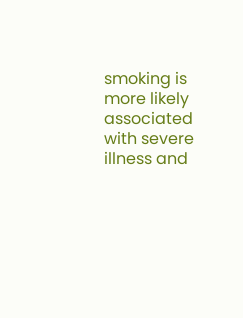smoking is more likely associated with severe illness and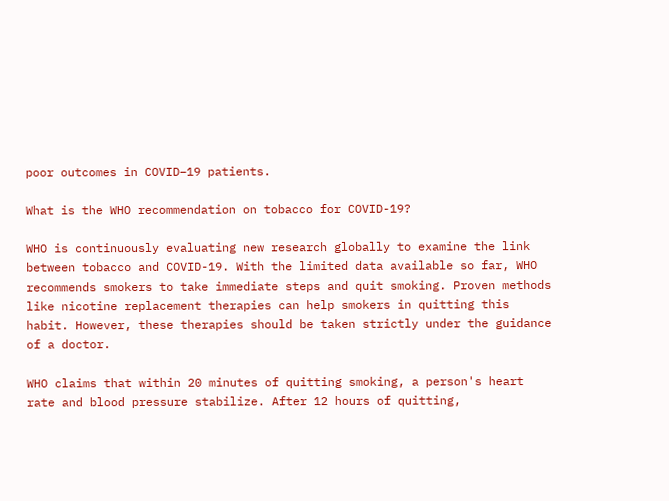poor outcomes in COVID–19 patients.

What is the WHO recommendation on tobacco for COVID-19?

WHO is continuously evaluating new research globally to examine the link between tobacco and COVID-19. With the limited data available so far, WHO recommends smokers to take immediate steps and quit smoking. Proven methods like nicotine replacement therapies can help smokers in quitting this habit. However, these therapies should be taken strictly under the guidance of a doctor.

WHO claims that within 20 minutes of quitting smoking, a person's heart rate and blood pressure stabilize. After 12 hours of quitting,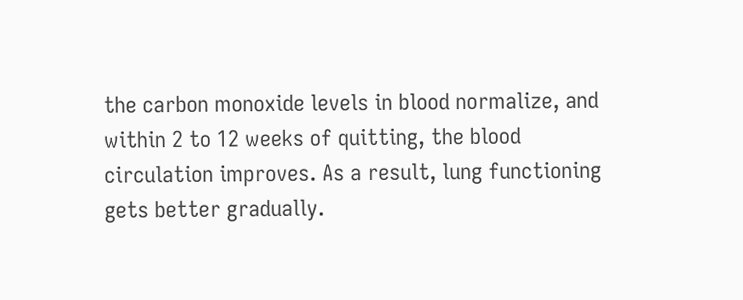the carbon monoxide levels in blood normalize, and within 2 to 12 weeks of quitting, the blood circulation improves. As a result, lung functioning gets better gradually.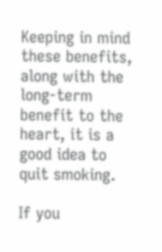Keeping in mind these benefits, along with the long-term benefit to the heart, it is a good idea to quit smoking.

If you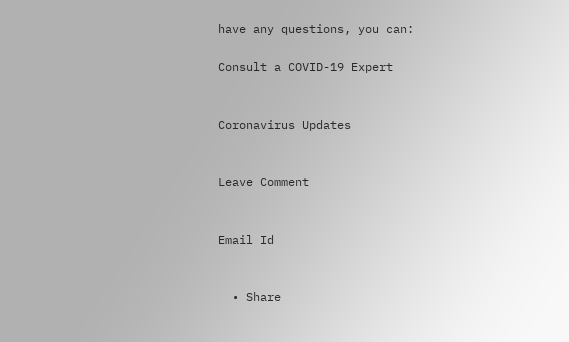have any questions, you can:

Consult a COVID-19 Expert


Coronavirus Updates


Leave Comment


Email Id


  • Share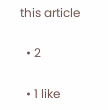this article

  • 2

  • 1 like